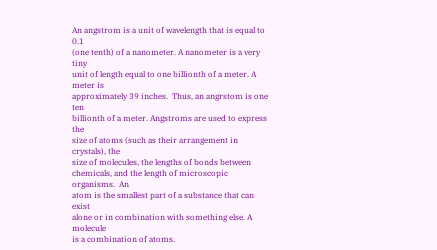An angstrom is a unit of wavelength that is equal to 0.1
(one tenth) of a nanometer. A nanometer is a very tiny
unit of length equal to one billionth of a meter. A meter is
approximately 39 inches.  Thus, an angrstom is one ten
billionth of a meter. Angstroms are used to express the
size of atoms (such as their arrangement in crystals), the
size of molecules, the lengths of bonds between
chemicals, and the length of microscopic organisms.  An
atom is the smallest part of a substance that can exist
alone or in combination with something else. A molecule
is a combination of atoms.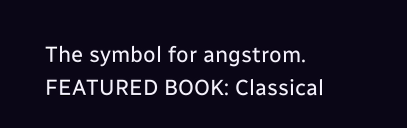The symbol for angstrom.
FEATURED BOOK: Classical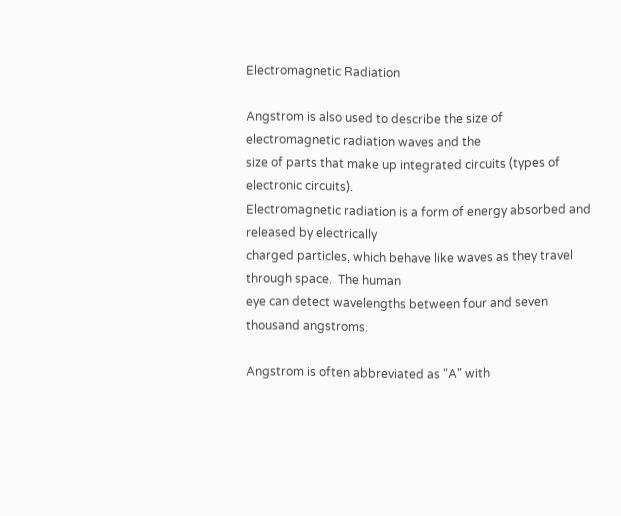Electromagnetic Radiation

Angstrom is also used to describe the size of electromagnetic radiation waves and the
size of parts that make up integrated circuits (types of electronic circuits).
Electromagnetic radiation is a form of energy absorbed and released by electrically
charged particles, which behave like waves as they travel through space.  The human
eye can detect wavelengths between four and seven thousand angstroms.

Angstrom is often abbreviated as "A" with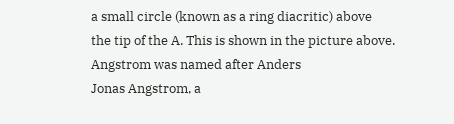a small circle (known as a ring diacritic) above
the tip of the A. This is shown in the picture above. Angstrom was named after Anders
Jonas Angstrom, a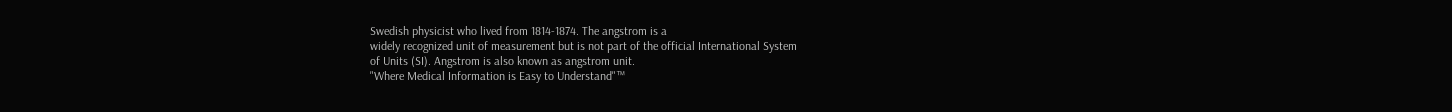Swedish physicist who lived from 1814-1874. The angstrom is a
widely recognized unit of measurement but is not part of the official International System
of Units (SI). Angstrom is also known as angstrom unit.
"Where Medical Information is Easy to Understand"™